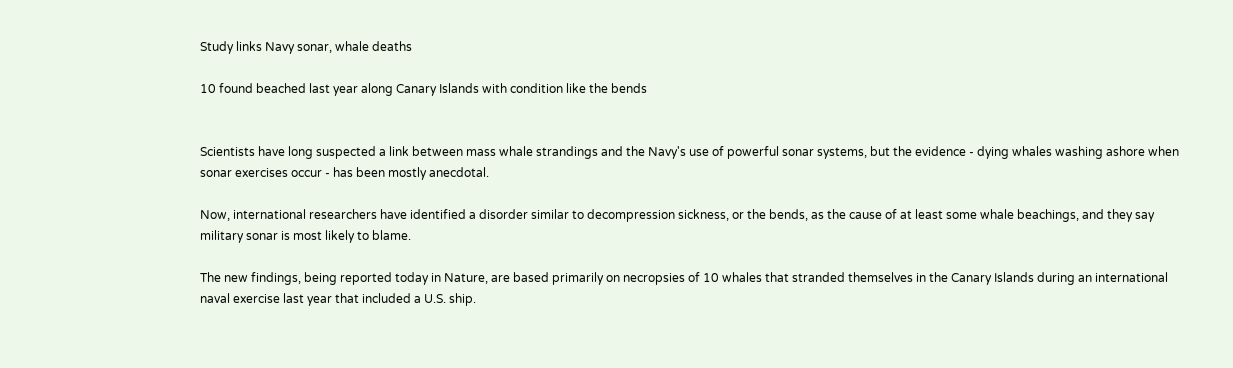Study links Navy sonar, whale deaths

10 found beached last year along Canary Islands with condition like the bends


Scientists have long suspected a link between mass whale strandings and the Navy's use of powerful sonar systems, but the evidence - dying whales washing ashore when sonar exercises occur - has been mostly anecdotal.

Now, international researchers have identified a disorder similar to decompression sickness, or the bends, as the cause of at least some whale beachings, and they say military sonar is most likely to blame.

The new findings, being reported today in Nature, are based primarily on necropsies of 10 whales that stranded themselves in the Canary Islands during an international naval exercise last year that included a U.S. ship.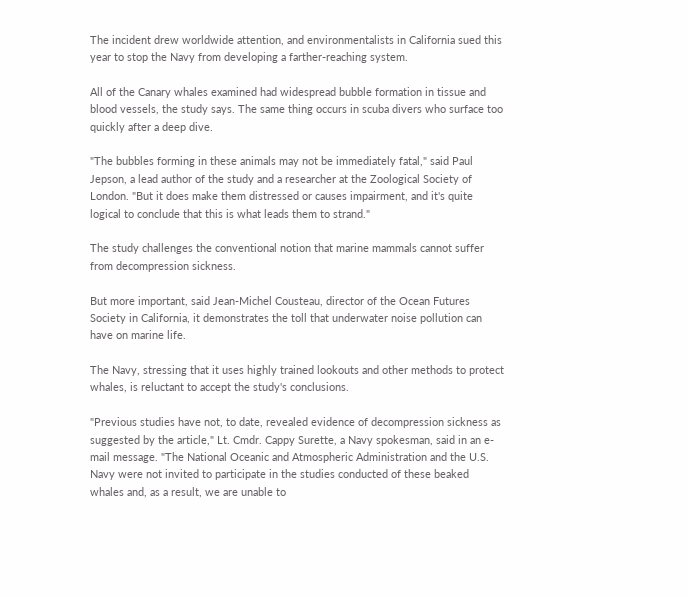The incident drew worldwide attention, and environmentalists in California sued this year to stop the Navy from developing a farther-reaching system.

All of the Canary whales examined had widespread bubble formation in tissue and blood vessels, the study says. The same thing occurs in scuba divers who surface too quickly after a deep dive.

"The bubbles forming in these animals may not be immediately fatal," said Paul Jepson, a lead author of the study and a researcher at the Zoological Society of London. "But it does make them distressed or causes impairment, and it's quite logical to conclude that this is what leads them to strand."

The study challenges the conventional notion that marine mammals cannot suffer from decompression sickness.

But more important, said Jean-Michel Cousteau, director of the Ocean Futures Society in California, it demonstrates the toll that underwater noise pollution can have on marine life.

The Navy, stressing that it uses highly trained lookouts and other methods to protect whales, is reluctant to accept the study's conclusions.

"Previous studies have not, to date, revealed evidence of decompression sickness as suggested by the article," Lt. Cmdr. Cappy Surette, a Navy spokesman, said in an e-mail message. "The National Oceanic and Atmospheric Administration and the U.S. Navy were not invited to participate in the studies conducted of these beaked whales and, as a result, we are unable to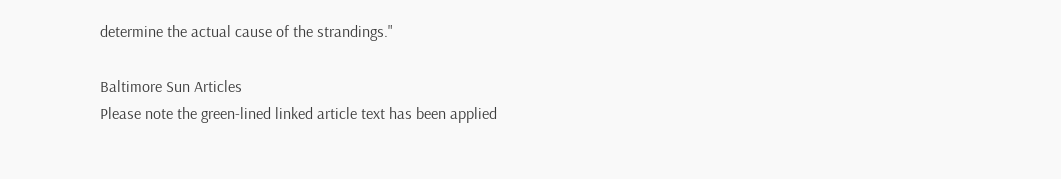determine the actual cause of the strandings."

Baltimore Sun Articles
Please note the green-lined linked article text has been applied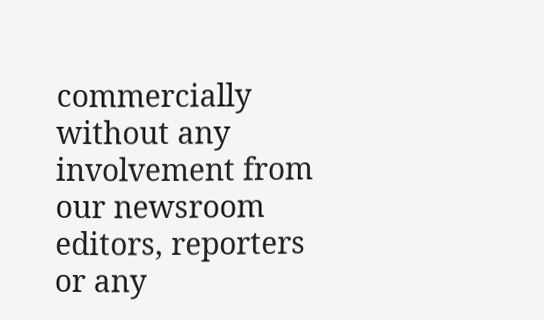commercially without any involvement from our newsroom editors, reporters or any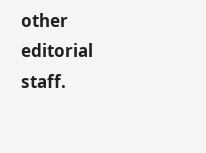other editorial staff.